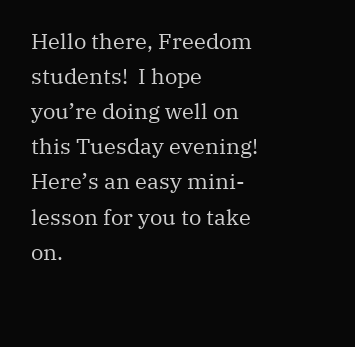Hello there, Freedom students!  I hope you’re doing well on this Tuesday evening!  Here’s an easy mini-lesson for you to take on.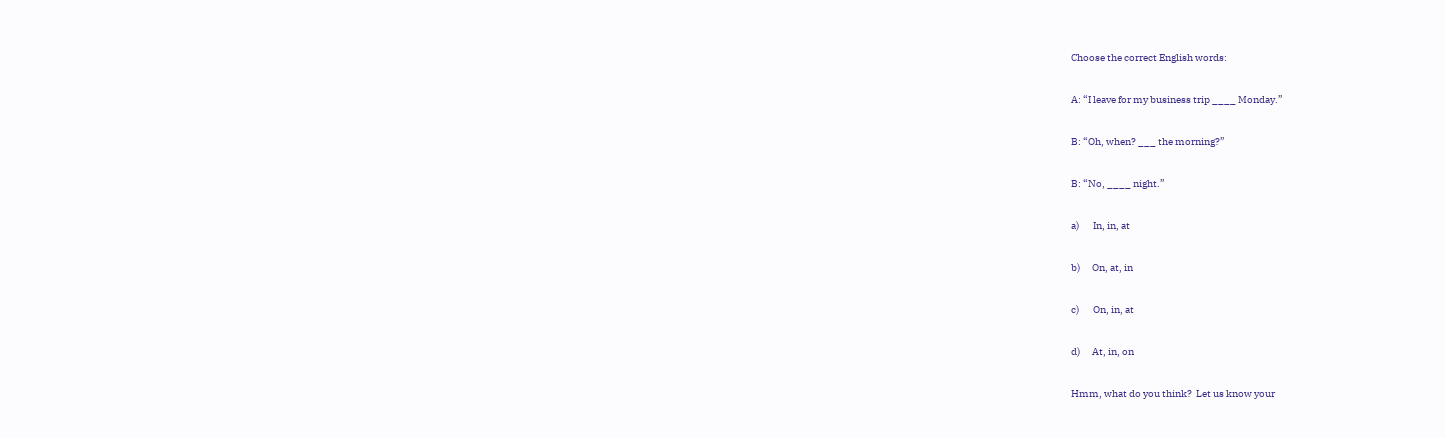Choose the correct English words:

A: “I leave for my business trip ____ Monday.”

B: “Oh, when? ___ the morning?”

B: “No, ____ night.”

a)       In, in, at

b)      On, at, in

c)       On, in, at

d)      At, in, on

Hmm, what do you think?  Let us know your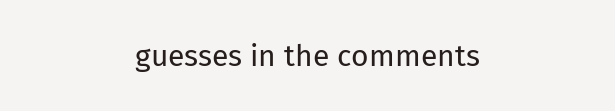guesses in the comments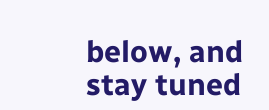below, and stay tuned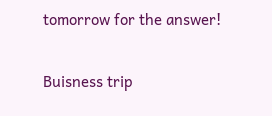tomorrow for the answer!

Buisness trip